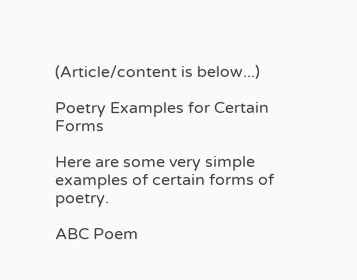(Article/content is below...)

Poetry Examples for Certain Forms

Here are some very simple examples of certain forms of poetry.

ABC Poem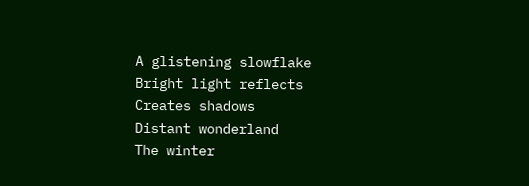A glistening slowflake
Bright light reflects
Creates shadows
Distant wonderland
The winter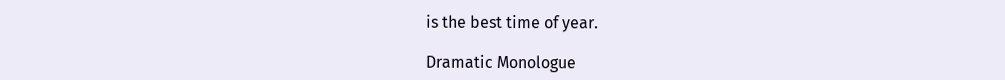is the best time of year.

Dramatic Monologue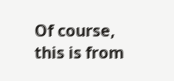Of course, this is from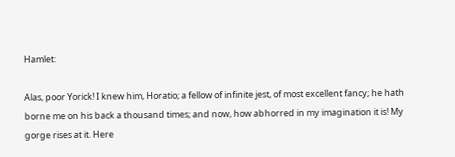Hamlet:

Alas, poor Yorick! I knew him, Horatio; a fellow of infinite jest, of most excellent fancy; he hath borne me on his back a thousand times; and now, how abhorred in my imagination it is! My gorge rises at it. Here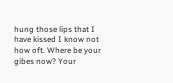hung those lips that I have kissed I know not how oft. Where be your gibes now? Your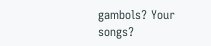gambols? Your songs?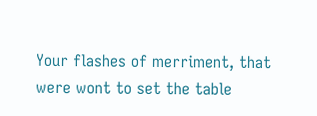Your flashes of merriment, that were wont to set the table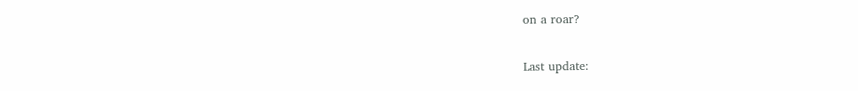on a roar?

Last update: